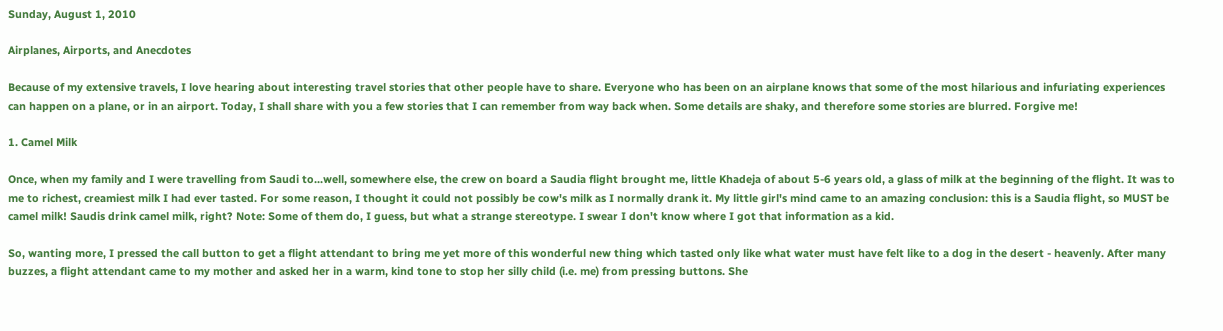Sunday, August 1, 2010

Airplanes, Airports, and Anecdotes

Because of my extensive travels, I love hearing about interesting travel stories that other people have to share. Everyone who has been on an airplane knows that some of the most hilarious and infuriating experiences can happen on a plane, or in an airport. Today, I shall share with you a few stories that I can remember from way back when. Some details are shaky, and therefore some stories are blurred. Forgive me!

1. Camel Milk

Once, when my family and I were travelling from Saudi to...well, somewhere else, the crew on board a Saudia flight brought me, little Khadeja of about 5-6 years old, a glass of milk at the beginning of the flight. It was to me to richest, creamiest milk I had ever tasted. For some reason, I thought it could not possibly be cow's milk as I normally drank it. My little girl's mind came to an amazing conclusion: this is a Saudia flight, so MUST be camel milk! Saudis drink camel milk, right? Note: Some of them do, I guess, but what a strange stereotype. I swear I don't know where I got that information as a kid.

So, wanting more, I pressed the call button to get a flight attendant to bring me yet more of this wonderful new thing which tasted only like what water must have felt like to a dog in the desert - heavenly. After many buzzes, a flight attendant came to my mother and asked her in a warm, kind tone to stop her silly child (i.e. me) from pressing buttons. She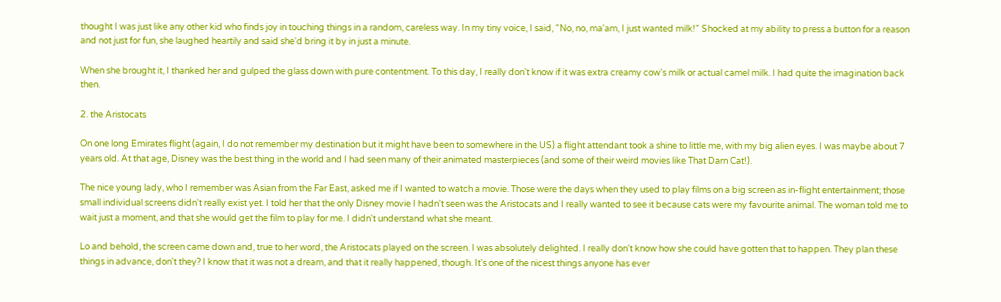thought I was just like any other kid who finds joy in touching things in a random, careless way. In my tiny voice, I said, "No, no, ma'am, I just wanted milk!" Shocked at my ability to press a button for a reason and not just for fun, she laughed heartily and said she'd bring it by in just a minute.

When she brought it, I thanked her and gulped the glass down with pure contentment. To this day, I really don't know if it was extra creamy cow's milk or actual camel milk. I had quite the imagination back then.

2. the Aristocats

On one long Emirates flight (again, I do not remember my destination but it might have been to somewhere in the US) a flight attendant took a shine to little me, with my big alien eyes. I was maybe about 7 years old. At that age, Disney was the best thing in the world and I had seen many of their animated masterpieces (and some of their weird movies like That Darn Cat!).

The nice young lady, who I remember was Asian from the Far East, asked me if I wanted to watch a movie. Those were the days when they used to play films on a big screen as in-flight entertainment; those small individual screens didn't really exist yet. I told her that the only Disney movie I hadn't seen was the Aristocats and I really wanted to see it because cats were my favourite animal. The woman told me to wait just a moment, and that she would get the film to play for me. I didn't understand what she meant.

Lo and behold, the screen came down and, true to her word, the Aristocats played on the screen. I was absolutely delighted. I really don't know how she could have gotten that to happen. They plan these things in advance, don't they? I know that it was not a dream, and that it really happened, though. It's one of the nicest things anyone has ever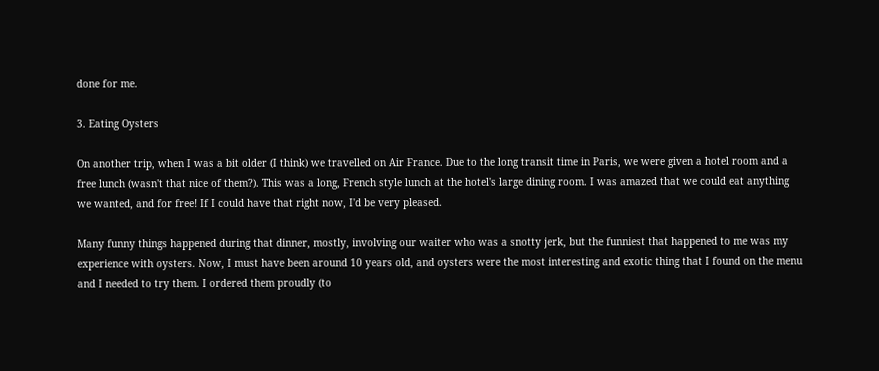done for me.

3. Eating Oysters

On another trip, when I was a bit older (I think) we travelled on Air France. Due to the long transit time in Paris, we were given a hotel room and a free lunch (wasn't that nice of them?). This was a long, French style lunch at the hotel's large dining room. I was amazed that we could eat anything we wanted, and for free! If I could have that right now, I'd be very pleased.

Many funny things happened during that dinner, mostly, involving our waiter who was a snotty jerk, but the funniest that happened to me was my experience with oysters. Now, I must have been around 10 years old, and oysters were the most interesting and exotic thing that I found on the menu and I needed to try them. I ordered them proudly (to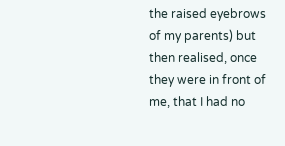the raised eyebrows of my parents) but then realised, once they were in front of me, that I had no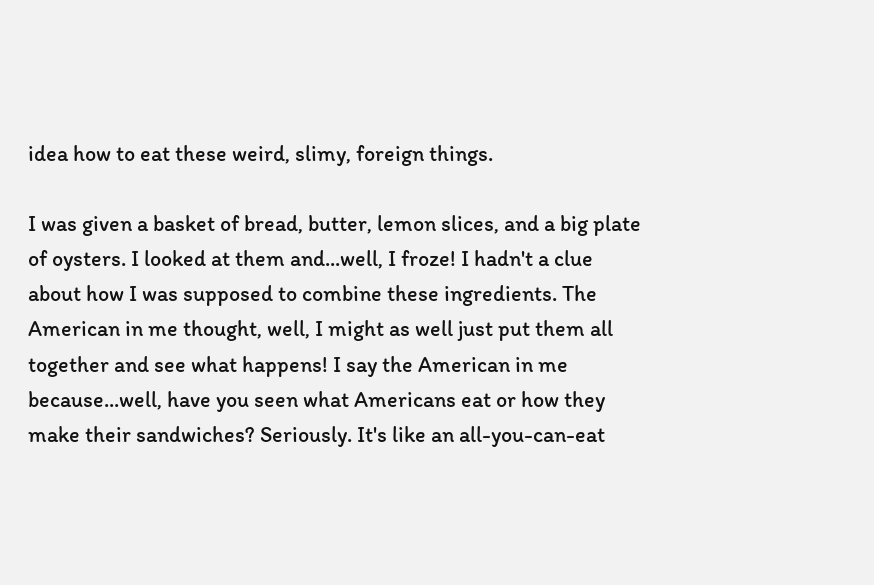idea how to eat these weird, slimy, foreign things.

I was given a basket of bread, butter, lemon slices, and a big plate of oysters. I looked at them and...well, I froze! I hadn't a clue about how I was supposed to combine these ingredients. The American in me thought, well, I might as well just put them all together and see what happens! I say the American in me because...well, have you seen what Americans eat or how they make their sandwiches? Seriously. It's like an all-you-can-eat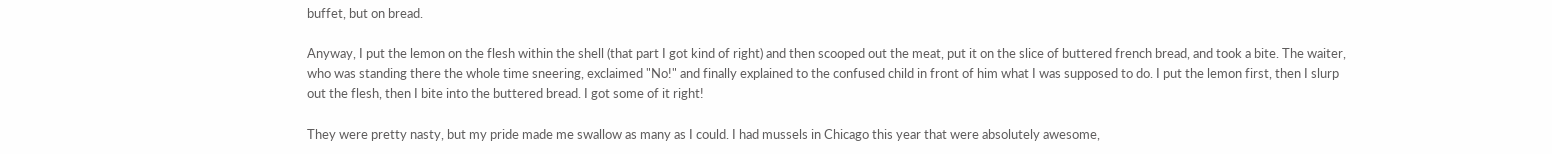buffet, but on bread.

Anyway, I put the lemon on the flesh within the shell (that part I got kind of right) and then scooped out the meat, put it on the slice of buttered french bread, and took a bite. The waiter, who was standing there the whole time sneering, exclaimed "No!" and finally explained to the confused child in front of him what I was supposed to do. I put the lemon first, then I slurp out the flesh, then I bite into the buttered bread. I got some of it right!

They were pretty nasty, but my pride made me swallow as many as I could. I had mussels in Chicago this year that were absolutely awesome,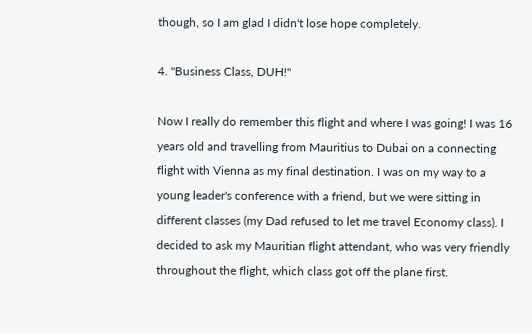though, so I am glad I didn't lose hope completely.

4. "Business Class, DUH!"

Now I really do remember this flight and where I was going! I was 16 years old and travelling from Mauritius to Dubai on a connecting flight with Vienna as my final destination. I was on my way to a young leader's conference with a friend, but we were sitting in different classes (my Dad refused to let me travel Economy class). I decided to ask my Mauritian flight attendant, who was very friendly throughout the flight, which class got off the plane first.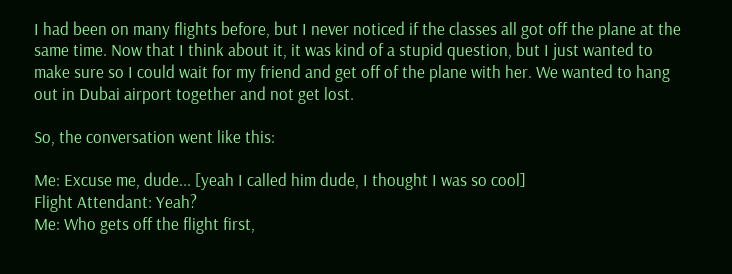I had been on many flights before, but I never noticed if the classes all got off the plane at the same time. Now that I think about it, it was kind of a stupid question, but I just wanted to make sure so I could wait for my friend and get off of the plane with her. We wanted to hang out in Dubai airport together and not get lost.

So, the conversation went like this:

Me: Excuse me, dude... [yeah I called him dude, I thought I was so cool]
Flight Attendant: Yeah?
Me: Who gets off the flight first,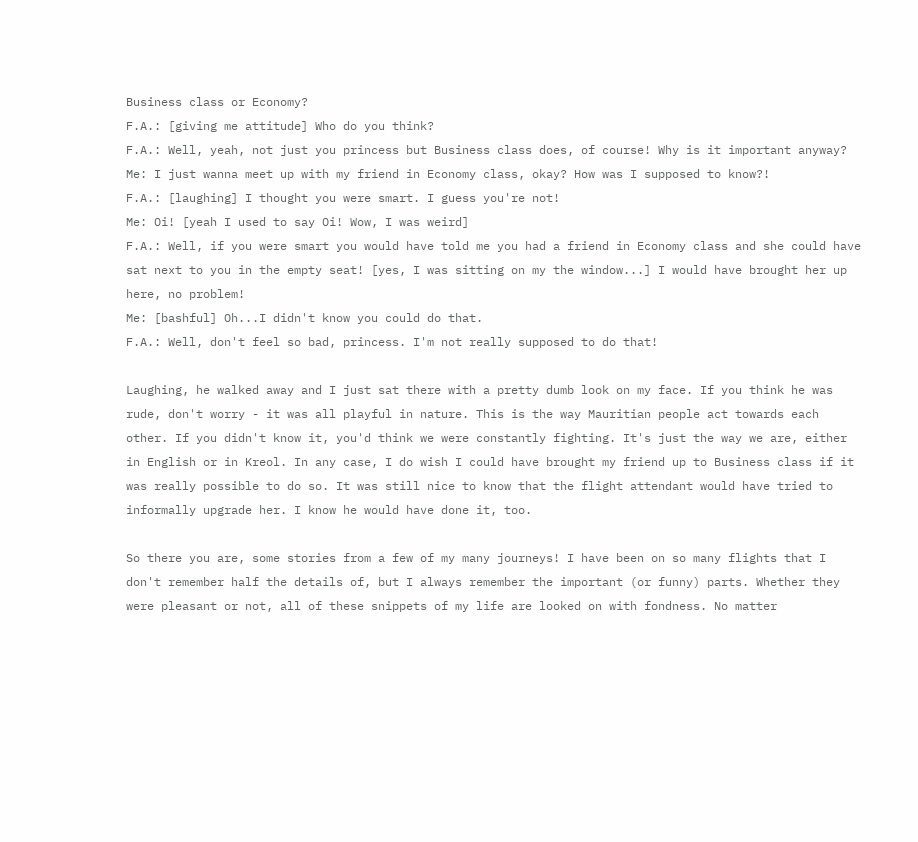Business class or Economy?
F.A.: [giving me attitude] Who do you think?
F.A.: Well, yeah, not just you princess but Business class does, of course! Why is it important anyway?
Me: I just wanna meet up with my friend in Economy class, okay? How was I supposed to know?!
F.A.: [laughing] I thought you were smart. I guess you're not!
Me: Oi! [yeah I used to say Oi! Wow, I was weird]
F.A.: Well, if you were smart you would have told me you had a friend in Economy class and she could have sat next to you in the empty seat! [yes, I was sitting on my the window...] I would have brought her up here, no problem!
Me: [bashful] Oh...I didn't know you could do that.
F.A.: Well, don't feel so bad, princess. I'm not really supposed to do that!

Laughing, he walked away and I just sat there with a pretty dumb look on my face. If you think he was rude, don't worry - it was all playful in nature. This is the way Mauritian people act towards each other. If you didn't know it, you'd think we were constantly fighting. It's just the way we are, either in English or in Kreol. In any case, I do wish I could have brought my friend up to Business class if it was really possible to do so. It was still nice to know that the flight attendant would have tried to informally upgrade her. I know he would have done it, too.

So there you are, some stories from a few of my many journeys! I have been on so many flights that I don't remember half the details of, but I always remember the important (or funny) parts. Whether they were pleasant or not, all of these snippets of my life are looked on with fondness. No matter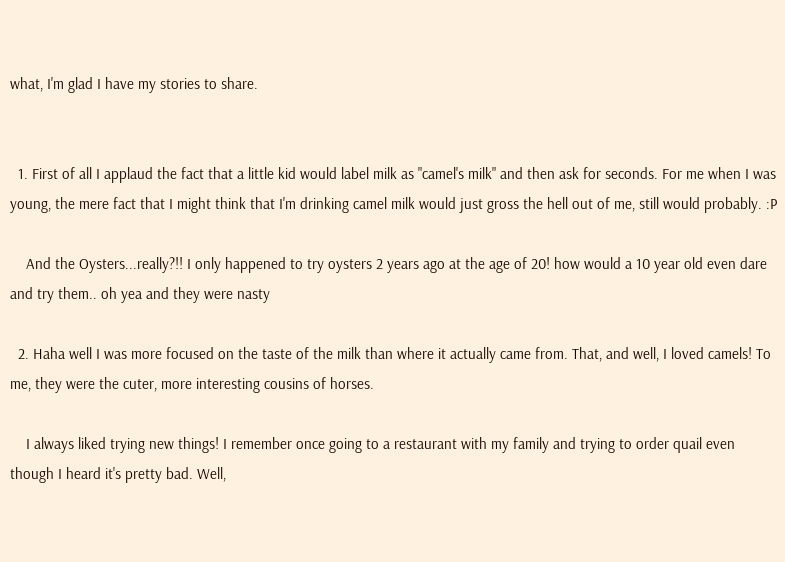what, I'm glad I have my stories to share.


  1. First of all I applaud the fact that a little kid would label milk as "camel's milk" and then ask for seconds. For me when I was young, the mere fact that I might think that I'm drinking camel milk would just gross the hell out of me, still would probably. :P

    And the Oysters...really?!! I only happened to try oysters 2 years ago at the age of 20! how would a 10 year old even dare and try them.. oh yea and they were nasty

  2. Haha well I was more focused on the taste of the milk than where it actually came from. That, and well, I loved camels! To me, they were the cuter, more interesting cousins of horses.

    I always liked trying new things! I remember once going to a restaurant with my family and trying to order quail even though I heard it's pretty bad. Well,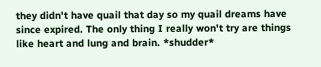they didn't have quail that day so my quail dreams have since expired. The only thing I really won't try are things like heart and lung and brain. *shudder*